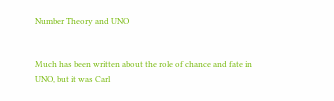Number Theory and UNO


Much has been written about the role of chance and fate in UNO, but it was Carl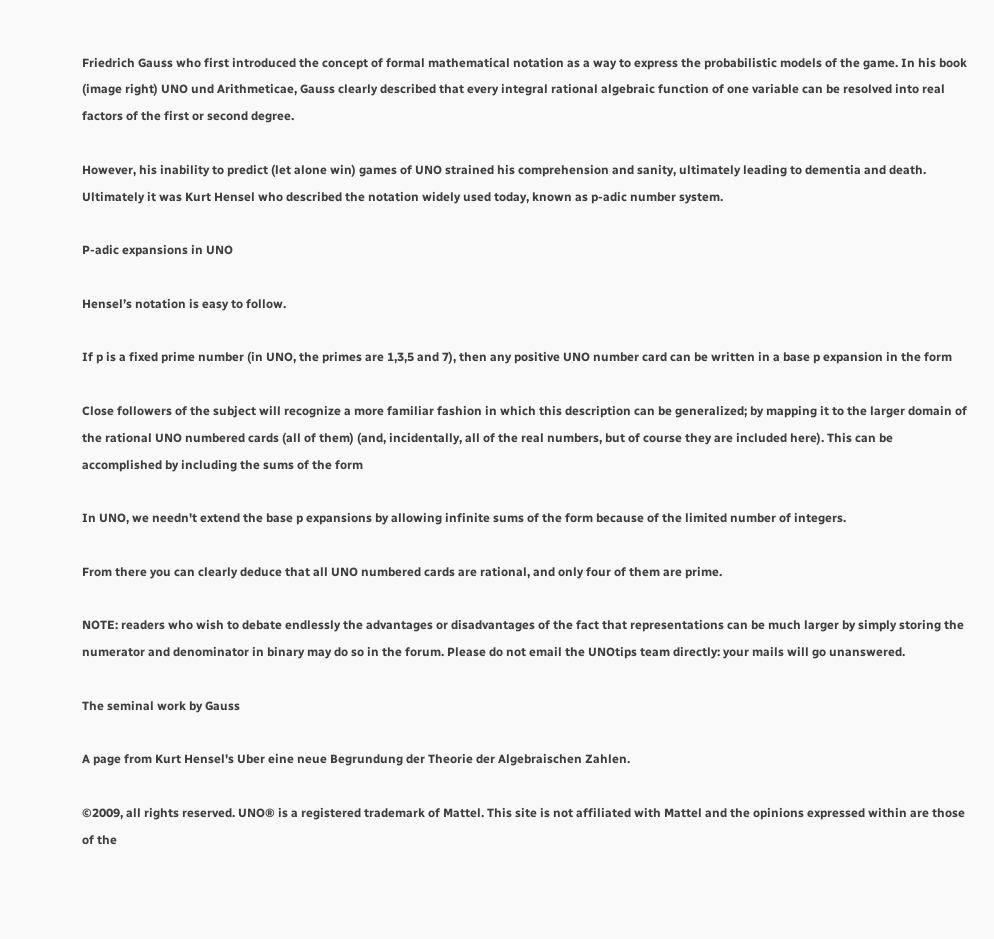Friedrich Gauss who first introduced the concept of formal mathematical notation as a way to express the probabilistic models of the game. In his book (image right) UNO und Arithmeticae, Gauss clearly described that every integral rational algebraic function of one variable can be resolved into real factors of the first or second degree.

However, his inability to predict (let alone win) games of UNO strained his comprehension and sanity, ultimately leading to dementia and death. Ultimately it was Kurt Hensel who described the notation widely used today, known as p-adic number system.

P-adic expansions in UNO

Hensel’s notation is easy to follow.

If p is a fixed prime number (in UNO, the primes are 1,3,5 and 7), then any positive UNO number card can be written in a base p expansion in the form

Close followers of the subject will recognize a more familiar fashion in which this description can be generalized; by mapping it to the larger domain of the rational UNO numbered cards (all of them) (and, incidentally, all of the real numbers, but of course they are included here). This can be accomplished by including the sums of the form

In UNO, we needn't extend the base p expansions by allowing infinite sums of the form because of the limited number of integers.

From there you can clearly deduce that all UNO numbered cards are rational, and only four of them are prime.

NOTE: readers who wish to debate endlessly the advantages or disadvantages of the fact that representations can be much larger by simply storing the numerator and denominator in binary may do so in the forum. Please do not email the UNOtips team directly: your mails will go unanswered.

The seminal work by Gauss

A page from Kurt Hensel's Uber eine neue Begrundung der Theorie der Algebraischen Zahlen.

©2009, all rights reserved. UNO® is a registered trademark of Mattel. This site is not affiliated with Mattel and the opinions expressed within are those of the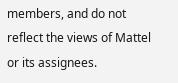members, and do not reflect the views of Mattel or its assignees.